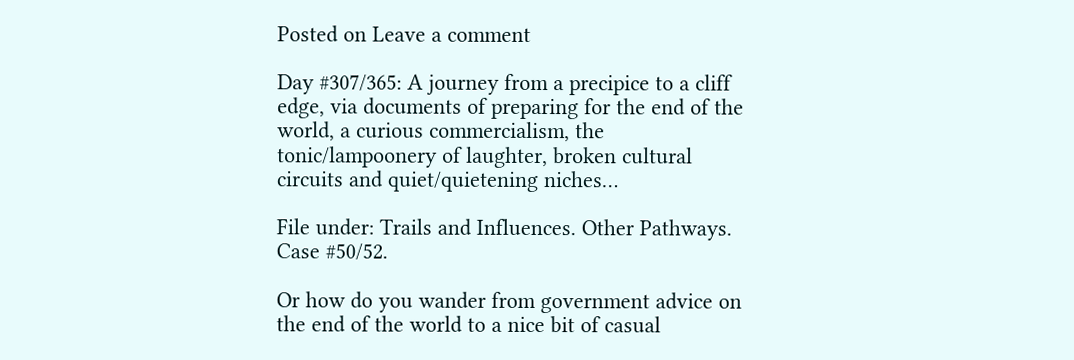Posted on Leave a comment

Day #307/365: A journey from a precipice to a cliff edge, via documents of preparing for the end of the world, a curious commercialism, the tonic/lampoonery of laughter, broken cultural circuits and quiet/quietening niches…

File under: Trails and Influences. Other Pathways. Case #50/52.

Or how do you wander from government advice on the end of the world to a nice bit of casual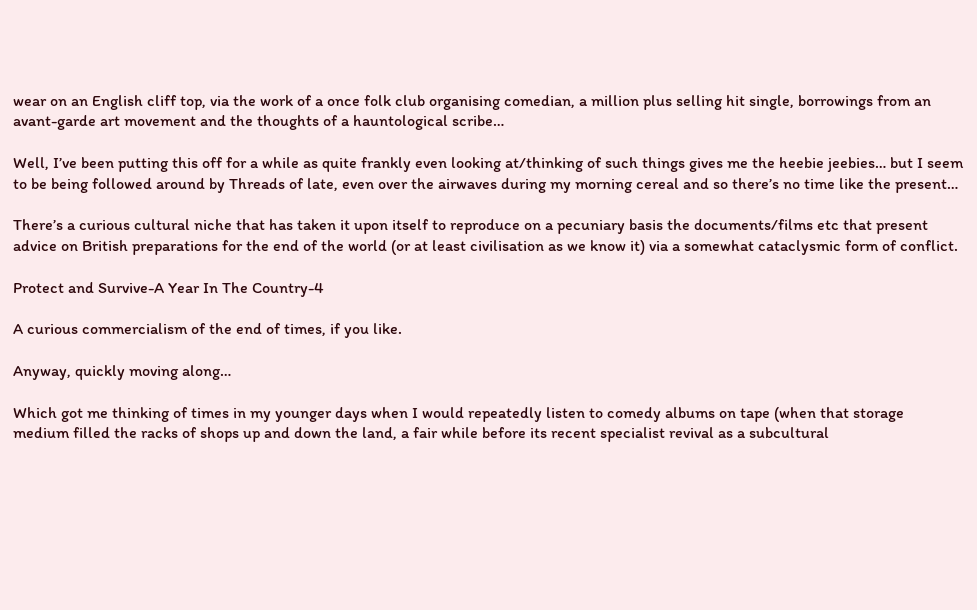wear on an English cliff top, via the work of a once folk club organising comedian, a million plus selling hit single, borrowings from an avant-garde art movement and the thoughts of a hauntological scribe…

Well, I’ve been putting this off for a while as quite frankly even looking at/thinking of such things gives me the heebie jeebies… but I seem to be being followed around by Threads of late, even over the airwaves during my morning cereal and so there’s no time like the present…

There’s a curious cultural niche that has taken it upon itself to reproduce on a pecuniary basis the documents/films etc that present advice on British preparations for the end of the world (or at least civilisation as we know it) via a somewhat cataclysmic form of conflict.

Protect and Survive-A Year In The Country-4

A curious commercialism of the end of times, if you like.

Anyway, quickly moving along…

Which got me thinking of times in my younger days when I would repeatedly listen to comedy albums on tape (when that storage medium filled the racks of shops up and down the land, a fair while before its recent specialist revival as a subcultural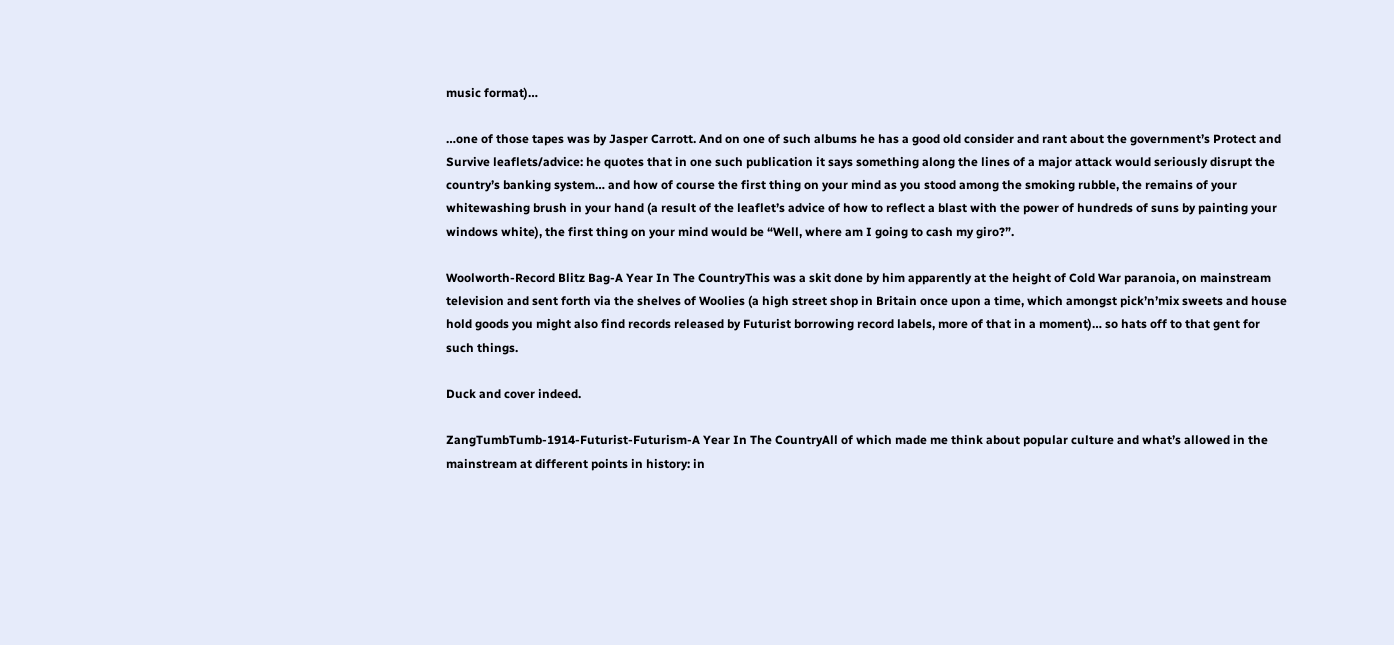music format)…

…one of those tapes was by Jasper Carrott. And on one of such albums he has a good old consider and rant about the government’s Protect and Survive leaflets/advice: he quotes that in one such publication it says something along the lines of a major attack would seriously disrupt the country’s banking system… and how of course the first thing on your mind as you stood among the smoking rubble, the remains of your whitewashing brush in your hand (a result of the leaflet’s advice of how to reflect a blast with the power of hundreds of suns by painting your windows white), the first thing on your mind would be “Well, where am I going to cash my giro?”.

Woolworth-Record Blitz Bag-A Year In The CountryThis was a skit done by him apparently at the height of Cold War paranoia, on mainstream television and sent forth via the shelves of Woolies (a high street shop in Britain once upon a time, which amongst pick’n’mix sweets and house hold goods you might also find records released by Futurist borrowing record labels, more of that in a moment)… so hats off to that gent for such things.

Duck and cover indeed.

ZangTumbTumb-1914-Futurist-Futurism-A Year In The CountryAll of which made me think about popular culture and what’s allowed in the mainstream at different points in history: in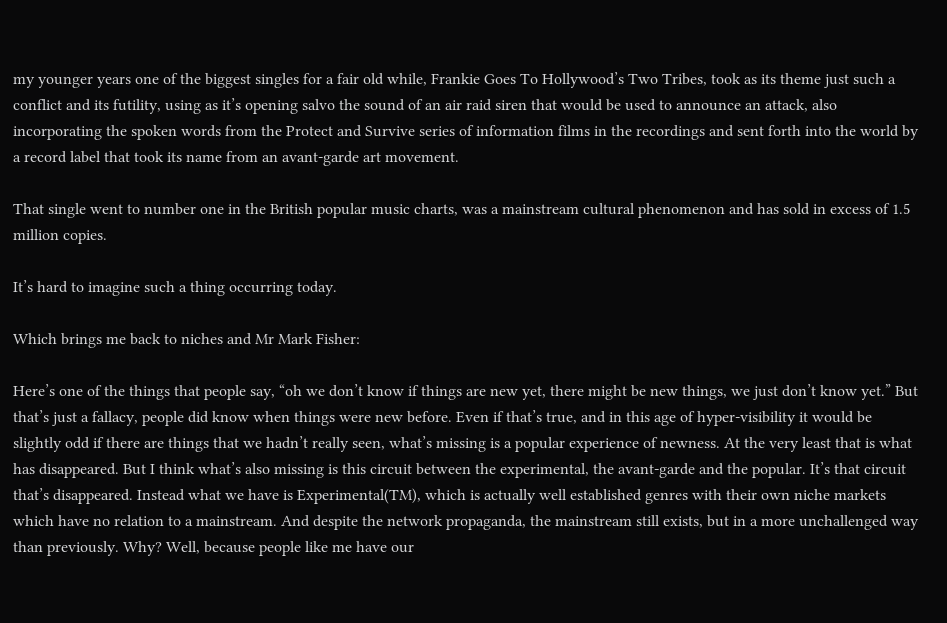my younger years one of the biggest singles for a fair old while, Frankie Goes To Hollywood’s Two Tribes, took as its theme just such a conflict and its futility, using as it’s opening salvo the sound of an air raid siren that would be used to announce an attack, also incorporating the spoken words from the Protect and Survive series of information films in the recordings and sent forth into the world by a record label that took its name from an avant-garde art movement.

That single went to number one in the British popular music charts, was a mainstream cultural phenomenon and has sold in excess of 1.5 million copies.

It’s hard to imagine such a thing occurring today.

Which brings me back to niches and Mr Mark Fisher:

Here’s one of the things that people say, “oh we don’t know if things are new yet, there might be new things, we just don’t know yet.” But that’s just a fallacy, people did know when things were new before. Even if that’s true, and in this age of hyper-visibility it would be slightly odd if there are things that we hadn’t really seen, what’s missing is a popular experience of newness. At the very least that is what has disappeared. But I think what’s also missing is this circuit between the experimental, the avant-garde and the popular. It’s that circuit that’s disappeared. Instead what we have is Experimental(TM), which is actually well established genres with their own niche markets which have no relation to a mainstream. And despite the network propaganda, the mainstream still exists, but in a more unchallenged way than previously. Why? Well, because people like me have our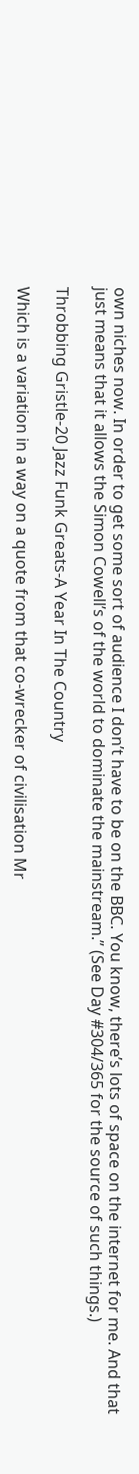own niches now. In order to get some sort of audience I don’t have to be on the BBC. You know, there’s lots of space on the internet for me. And that just means that it allows the Simon Cowell’s of the world to dominate the mainstream.” (See Day #304/365 for the source of such things.)

Throbbing Gristle-20 Jazz Funk Greats-A Year In The Country

Which is a variation in a way on a quote from that co-wrecker of civilisation Mr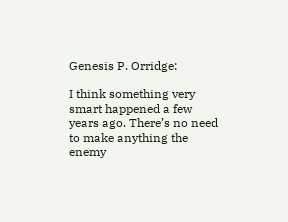Genesis P. Orridge:

I think something very smart happened a few years ago. There’s no need to make anything the enemy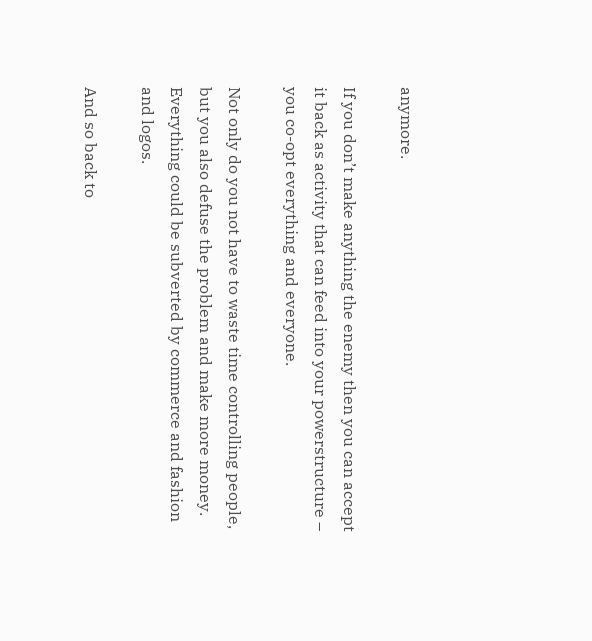anymore.

If you don’t make anything the enemy then you can accept it back as activity that can feed into your powerstructure – you co-opt everything and everyone.

Not only do you not have to waste time controlling people, but you also defuse the problem and make more money. Everything could be subverted by commerce and fashion and logos.

And so back to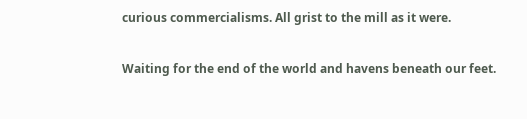curious commercialisms. All grist to the mill as it were.

Waiting for the end of the world and havens beneath our feet.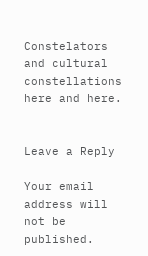Constelators and cultural constellations here and here.


Leave a Reply

Your email address will not be published.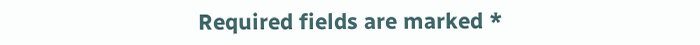Required fields are marked *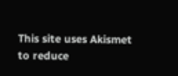This site uses Akismet to reduce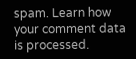spam. Learn how your comment data is processed.